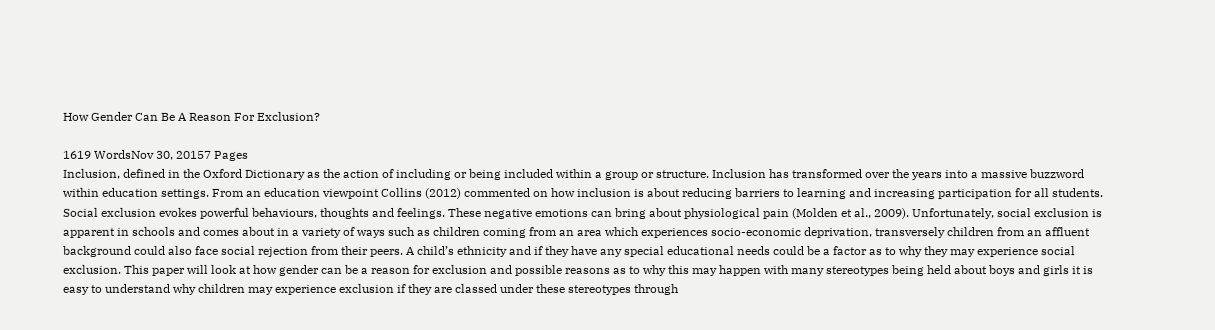How Gender Can Be A Reason For Exclusion?

1619 WordsNov 30, 20157 Pages
Inclusion, defined in the Oxford Dictionary as the action of including or being included within a group or structure. Inclusion has transformed over the years into a massive buzzword within education settings. From an education viewpoint Collins (2012) commented on how inclusion is about reducing barriers to learning and increasing participation for all students. Social exclusion evokes powerful behaviours, thoughts and feelings. These negative emotions can bring about physiological pain (Molden et al., 2009). Unfortunately, social exclusion is apparent in schools and comes about in a variety of ways such as children coming from an area which experiences socio-economic deprivation, transversely children from an affluent background could also face social rejection from their peers. A child’s ethnicity and if they have any special educational needs could be a factor as to why they may experience social exclusion. This paper will look at how gender can be a reason for exclusion and possible reasons as to why this may happen with many stereotypes being held about boys and girls it is easy to understand why children may experience exclusion if they are classed under these stereotypes through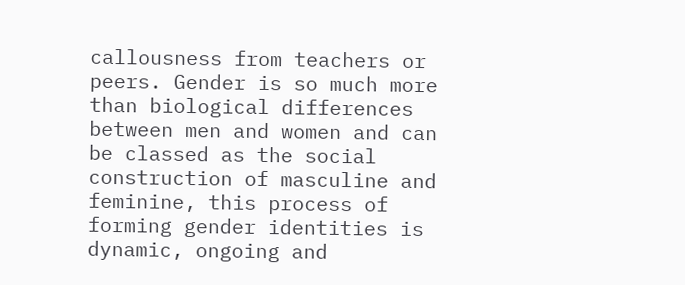callousness from teachers or peers. Gender is so much more than biological differences between men and women and can be classed as the social construction of masculine and feminine, this process of forming gender identities is dynamic, ongoing and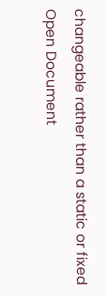changeable rather than a static or fixed
Open Document